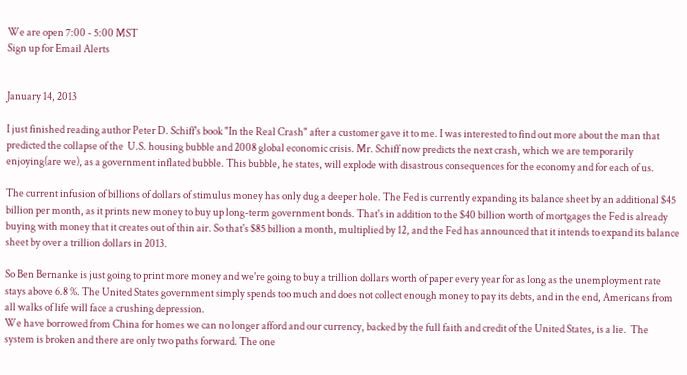We are open 7:00 - 5:00 MST
Sign up for Email Alerts


January 14, 2013

I just finished reading author Peter D. Schiff's book "In the Real Crash" after a customer gave it to me. I was interested to find out more about the man that predicted the collapse of the  U.S. housing bubble and 2008 global economic crisis. Mr. Schiff now predicts the next crash, which we are temporarily enjoying(are we), as a government inflated bubble. This bubble, he states, will explode with disastrous consequences for the economy and for each of us.

The current infusion of billions of dollars of stimulus money has only dug a deeper hole. The Fed is currently expanding its balance sheet by an additional $45 billion per month, as it prints new money to buy up long-term government bonds. That's in addition to the $40 billion worth of mortgages the Fed is already buying with money that it creates out of thin air. So that's $85 billion a month, multiplied by 12, and the Fed has announced that it intends to expand its balance sheet by over a trillion dollars in 2013.

So Ben Bernanke is just going to print more money and we're going to buy a trillion dollars worth of paper every year for as long as the unemployment rate stays above 6.8 %. The United States government simply spends too much and does not collect enough money to pay its debts, and in the end, Americans from all walks of life will face a crushing depression.
We have borrowed from China for homes we can no longer afford and our currency, backed by the full faith and credit of the United States, is a lie.  The system is broken and there are only two paths forward. The one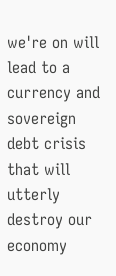we're on will lead to a currency and sovereign debt crisis that will utterly destroy our economy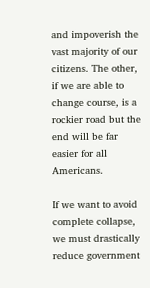and impoverish the vast majority of our citizens. The other, if we are able to change course, is a rockier road but the end will be far easier for all Americans.

If we want to avoid complete collapse, we must drastically reduce government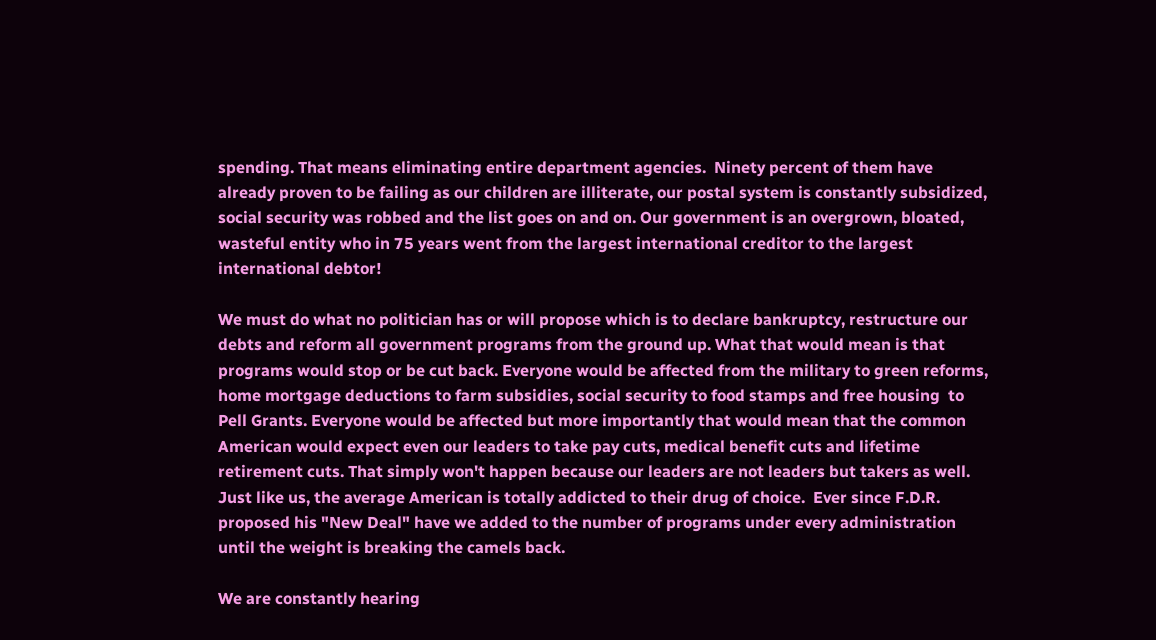spending. That means eliminating entire department agencies.  Ninety percent of them have already proven to be failing as our children are illiterate, our postal system is constantly subsidized, social security was robbed and the list goes on and on. Our government is an overgrown, bloated, wasteful entity who in 75 years went from the largest international creditor to the largest international debtor!

We must do what no politician has or will propose which is to declare bankruptcy, restructure our  debts and reform all government programs from the ground up. What that would mean is that programs would stop or be cut back. Everyone would be affected from the military to green reforms, home mortgage deductions to farm subsidies, social security to food stamps and free housing  to Pell Grants. Everyone would be affected but more importantly that would mean that the common American would expect even our leaders to take pay cuts, medical benefit cuts and lifetime retirement cuts. That simply won't happen because our leaders are not leaders but takers as well. Just like us, the average American is totally addicted to their drug of choice.  Ever since F.D.R. proposed his "New Deal" have we added to the number of programs under every administration until the weight is breaking the camels back.

We are constantly hearing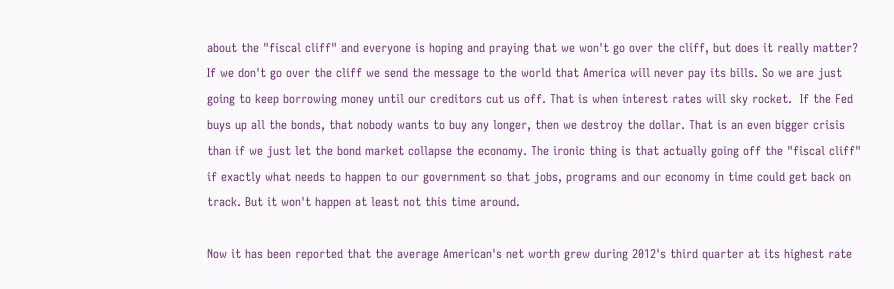about the "fiscal cliff" and everyone is hoping and praying that we won't go over the cliff, but does it really matter?  If we don't go over the cliff we send the message to the world that America will never pay its bills. So we are just going to keep borrowing money until our creditors cut us off. That is when interest rates will sky rocket.  If the Fed buys up all the bonds, that nobody wants to buy any longer, then we destroy the dollar. That is an even bigger crisis than if we just let the bond market collapse the economy. The ironic thing is that actually going off the "fiscal cliff" if exactly what needs to happen to our government so that jobs, programs and our economy in time could get back on track. But it won't happen at least not this time around.

Now it has been reported that the average American's net worth grew during 2012's third quarter at its highest rate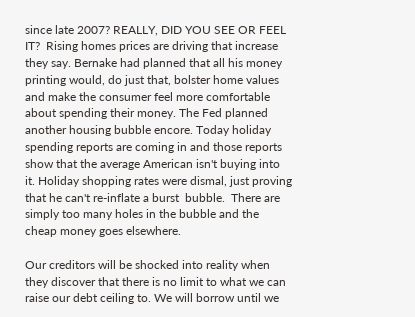since late 2007? REALLY, DID YOU SEE OR FEEL IT?  Rising homes prices are driving that increase they say. Bernake had planned that all his money printing would, do just that, bolster home values and make the consumer feel more comfortable about spending their money. The Fed planned another housing bubble encore. Today holiday spending reports are coming in and those reports show that the average American isn't buying into it. Holiday shopping rates were dismal, just proving that he can't re-inflate a burst  bubble.  There are simply too many holes in the bubble and the cheap money goes elsewhere.

Our creditors will be shocked into reality when they discover that there is no limit to what we can raise our debt ceiling to. We will borrow until we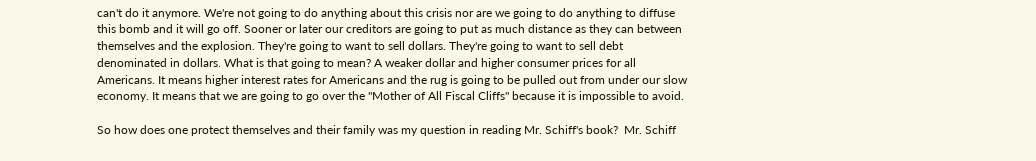can't do it anymore. We're not going to do anything about this crisis nor are we going to do anything to diffuse this bomb and it will go off. Sooner or later our creditors are going to put as much distance as they can between themselves and the explosion. They're going to want to sell dollars. They're going to want to sell debt denominated in dollars. What is that going to mean? A weaker dollar and higher consumer prices for all Americans. It means higher interest rates for Americans and the rug is going to be pulled out from under our slow economy. It means that we are going to go over the "Mother of All Fiscal Cliffs" because it is impossible to avoid.

So how does one protect themselves and their family was my question in reading Mr. Schiff's book?  Mr. Schiff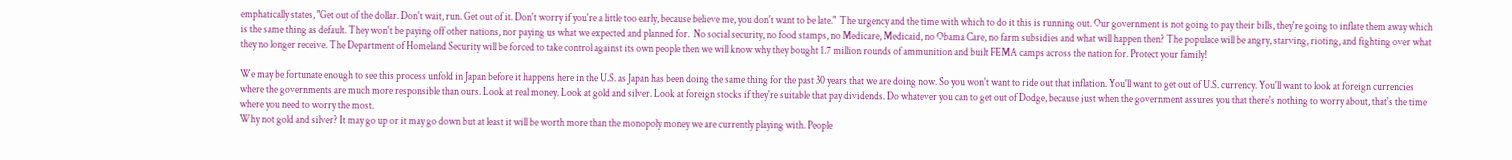emphatically states, "Get out of the dollar. Don't wait, run. Get out of it. Don't worry if you're a little too early, because believe me, you don't want to be late."  The urgency and the time with which to do it this is running out. Our government is not going to pay their bills, they're going to inflate them away which is the same thing as default. They won't be paying off other nations, nor paying us what we expected and planned for.  No social security, no food stamps, no Medicare, Medicaid, no Obama Care, no farm subsidies and what will happen then? The populace will be angry, starving, rioting, and fighting over what they no longer receive. The Department of Homeland Security will be forced to take control against its own people then we will know why they bought 1.7 million rounds of ammunition and built FEMA camps across the nation for. Protect your family!

We may be fortunate enough to see this process unfold in Japan before it happens here in the U.S. as Japan has been doing the same thing for the past 30 years that we are doing now. So you won't want to ride out that inflation. You'll want to get out of U.S. currency. You'll want to look at foreign currencies where the governments are much more responsible than ours. Look at real money. Look at gold and silver. Look at foreign stocks if they're suitable that pay dividends. Do whatever you can to get out of Dodge, because just when the government assures you that there's nothing to worry about, that's the time where you need to worry the most.
Why not gold and silver? It may go up or it may go down but at least it will be worth more than the monopoly money we are currently playing with. People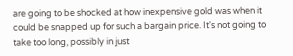are going to be shocked at how inexpensive gold was when it could be snapped up for such a bargain price. It's not going to take too long, possibly in just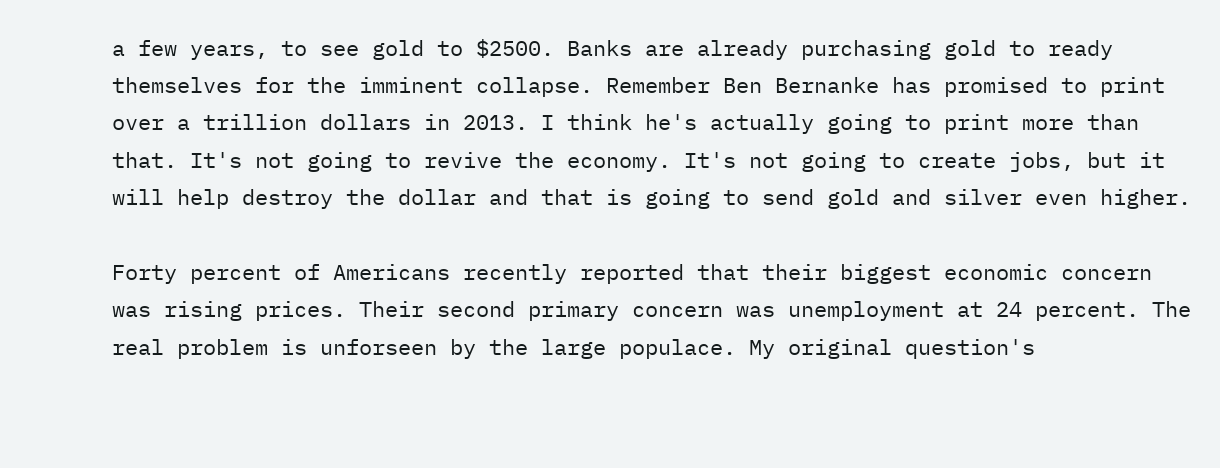a few years, to see gold to $2500. Banks are already purchasing gold to ready themselves for the imminent collapse. Remember Ben Bernanke has promised to print over a trillion dollars in 2013. I think he's actually going to print more than that. It's not going to revive the economy. It's not going to create jobs, but it will help destroy the dollar and that is going to send gold and silver even higher.

Forty percent of Americans recently reported that their biggest economic concern was rising prices. Their second primary concern was unemployment at 24 percent. The real problem is unforseen by the large populace. My original question's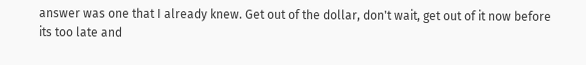answer was one that I already knew. Get out of the dollar, don't wait, get out of it now before its too late and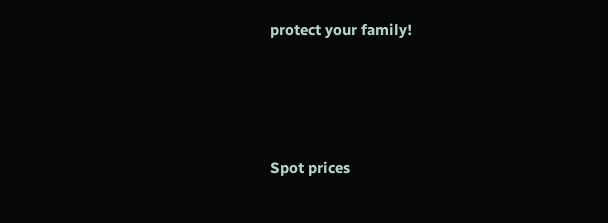protect your family!





Spot prices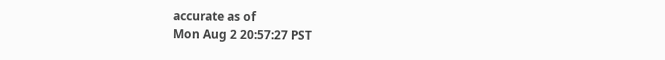accurate as of
Mon Aug 2 20:57:27 PST